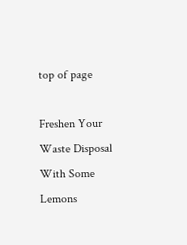top of page

Freshen Your Waste Disposal With Some Lemons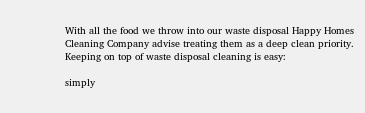With all the food we throw into our waste disposal Happy Homes Cleaning Company advise treating them as a deep clean priority. Keeping on top of waste disposal cleaning is easy:

simply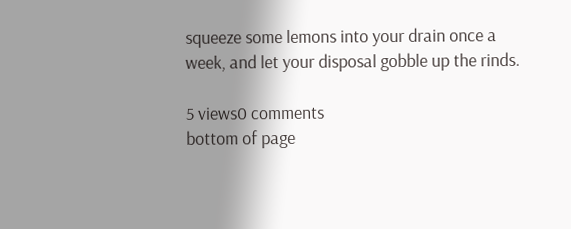squeeze some lemons into your drain once a week, and let your disposal gobble up the rinds.

5 views0 comments
bottom of page